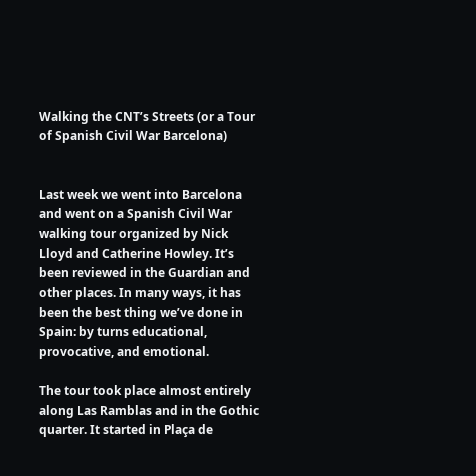Walking the CNT’s Streets (or a Tour of Spanish Civil War Barcelona)


Last week we went into Barcelona and went on a Spanish Civil War walking tour organized by Nick Lloyd and Catherine Howley. It’s been reviewed in the Guardian and other places. In many ways, it has been the best thing we’ve done in Spain: by turns educational, provocative, and emotional.

The tour took place almost entirely along Las Ramblas and in the Gothic quarter. It started in Plaça de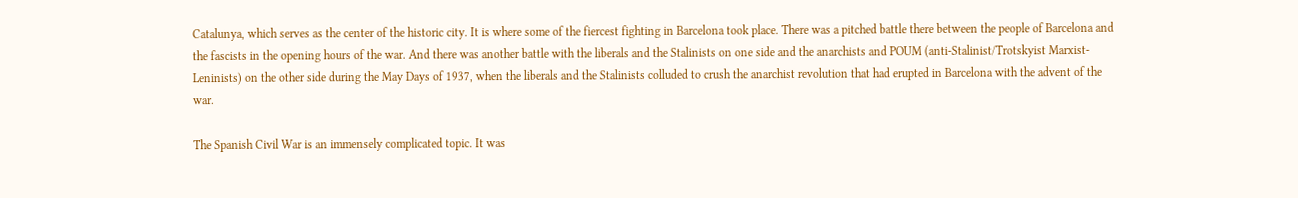Catalunya, which serves as the center of the historic city. It is where some of the fiercest fighting in Barcelona took place. There was a pitched battle there between the people of Barcelona and the fascists in the opening hours of the war. And there was another battle with the liberals and the Stalinists on one side and the anarchists and POUM (anti-Stalinist/Trotskyist Marxist-Leninists) on the other side during the May Days of 1937, when the liberals and the Stalinists colluded to crush the anarchist revolution that had erupted in Barcelona with the advent of the war.

The Spanish Civil War is an immensely complicated topic. It was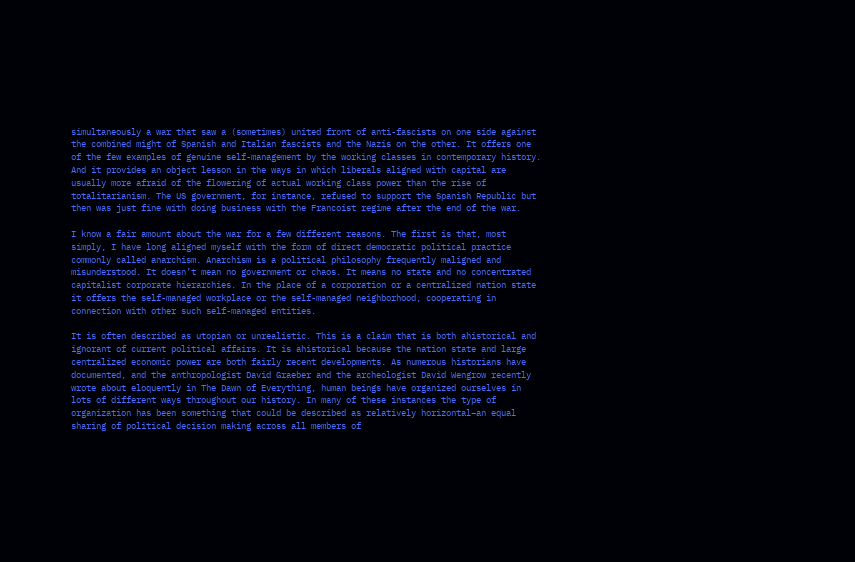simultaneously a war that saw a (sometimes) united front of anti-fascists on one side against the combined might of Spanish and Italian fascists and the Nazis on the other. It offers one of the few examples of genuine self-management by the working classes in contemporary history. And it provides an object lesson in the ways in which liberals aligned with capital are usually more afraid of the flowering of actual working class power than the rise of totalitarianism. The US government, for instance, refused to support the Spanish Republic but then was just fine with doing business with the Francoist regime after the end of the war.

I know a fair amount about the war for a few different reasons. The first is that, most simply, I have long aligned myself with the form of direct democratic political practice commonly called anarchism. Anarchism is a political philosophy frequently maligned and misunderstood. It doesn’t mean no government or chaos. It means no state and no concentrated capitalist corporate hierarchies. In the place of a corporation or a centralized nation state it offers the self-managed workplace or the self-managed neighborhood, cooperating in connection with other such self-managed entities.

It is often described as utopian or unrealistic. This is a claim that is both ahistorical and ignorant of current political affairs. It is ahistorical because the nation state and large centralized economic power are both fairly recent developments. As numerous historians have documented, and the anthropologist David Graeber and the archeologist David Wengrow recently wrote about eloquently in The Dawn of Everything, human beings have organized ourselves in lots of different ways throughout our history. In many of these instances the type of organization has been something that could be described as relatively horizontal–an equal sharing of political decision making across all members of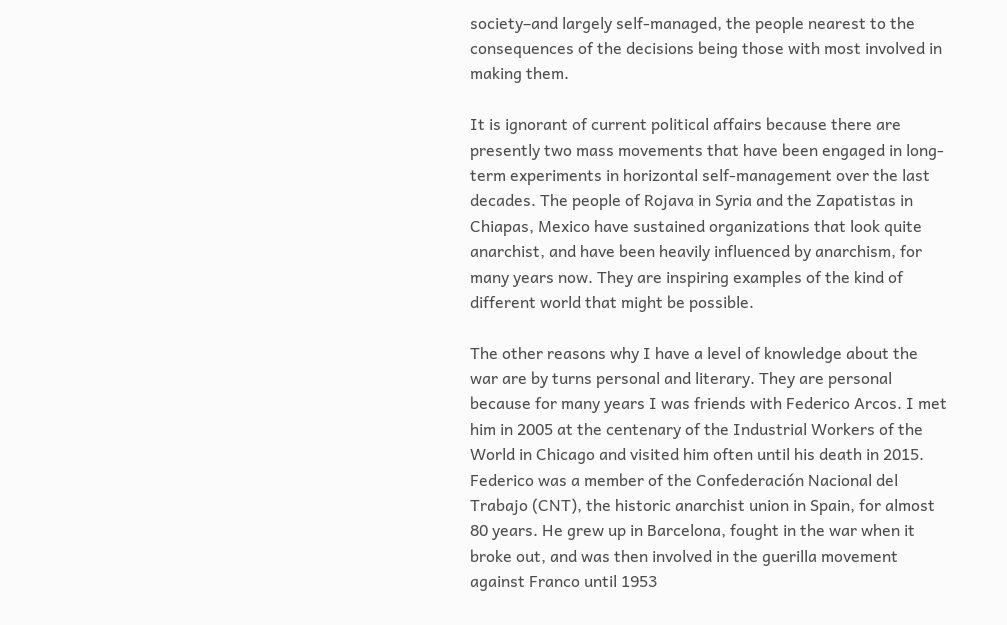society–and largely self-managed, the people nearest to the consequences of the decisions being those with most involved in making them.

It is ignorant of current political affairs because there are presently two mass movements that have been engaged in long-term experiments in horizontal self-management over the last decades. The people of Rojava in Syria and the Zapatistas in Chiapas, Mexico have sustained organizations that look quite anarchist, and have been heavily influenced by anarchism, for many years now. They are inspiring examples of the kind of different world that might be possible.

The other reasons why I have a level of knowledge about the war are by turns personal and literary. They are personal because for many years I was friends with Federico Arcos. I met him in 2005 at the centenary of the Industrial Workers of the World in Chicago and visited him often until his death in 2015. Federico was a member of the Confederación Nacional del Trabajo (CNT), the historic anarchist union in Spain, for almost 80 years. He grew up in Barcelona, fought in the war when it broke out, and was then involved in the guerilla movement against Franco until 1953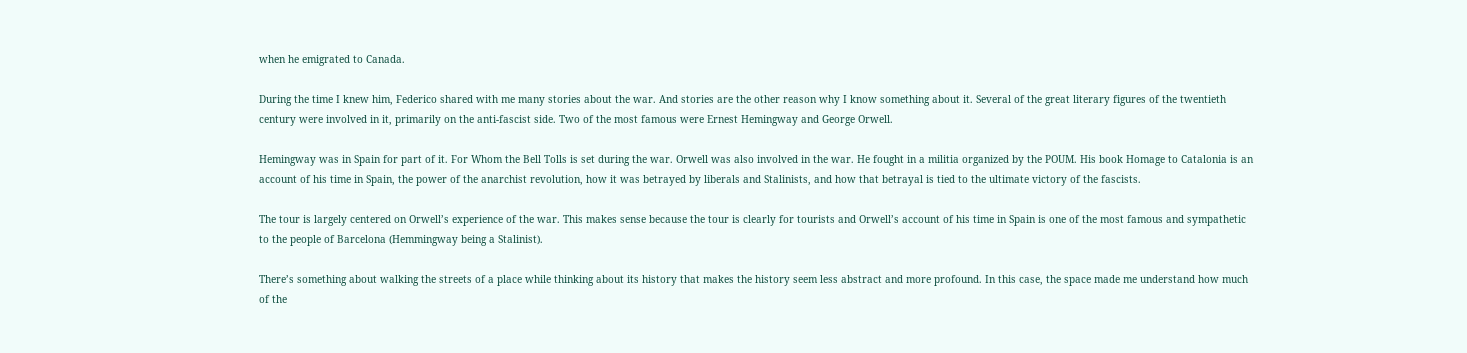when he emigrated to Canada.

During the time I knew him, Federico shared with me many stories about the war. And stories are the other reason why I know something about it. Several of the great literary figures of the twentieth century were involved in it, primarily on the anti-fascist side. Two of the most famous were Ernest Hemingway and George Orwell.

Hemingway was in Spain for part of it. For Whom the Bell Tolls is set during the war. Orwell was also involved in the war. He fought in a militia organized by the POUM. His book Homage to Catalonia is an account of his time in Spain, the power of the anarchist revolution, how it was betrayed by liberals and Stalinists, and how that betrayal is tied to the ultimate victory of the fascists.

The tour is largely centered on Orwell’s experience of the war. This makes sense because the tour is clearly for tourists and Orwell’s account of his time in Spain is one of the most famous and sympathetic to the people of Barcelona (Hemmingway being a Stalinist).

There’s something about walking the streets of a place while thinking about its history that makes the history seem less abstract and more profound. In this case, the space made me understand how much of the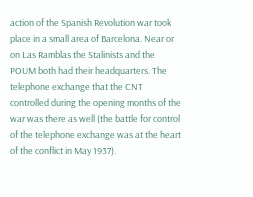action of the Spanish Revolution war took place in a small area of Barcelona. Near or on Las Ramblas the Stalinists and the POUM both had their headquarters. The telephone exchange that the CNT controlled during the opening months of the war was there as well (the battle for control of the telephone exchange was at the heart of the conflict in May 1937).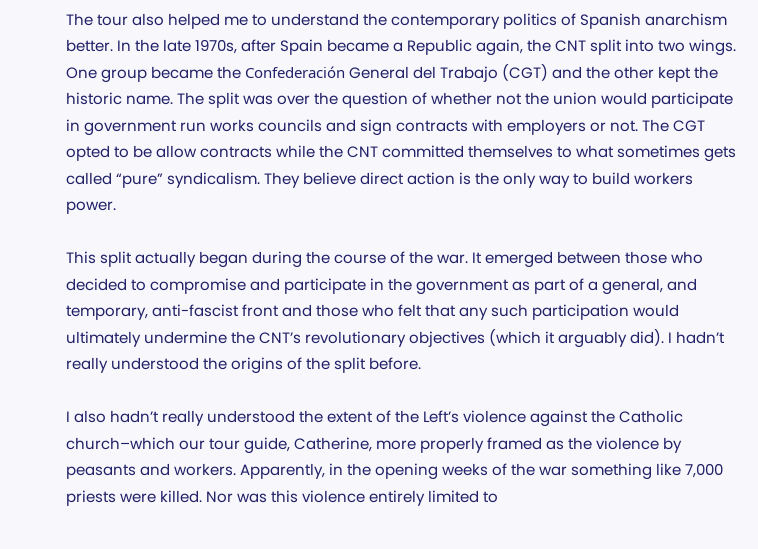The tour also helped me to understand the contemporary politics of Spanish anarchism better. In the late 1970s, after Spain became a Republic again, the CNT split into two wings. One group became the Confederación General del Trabajo (CGT) and the other kept the historic name. The split was over the question of whether not the union would participate in government run works councils and sign contracts with employers or not. The CGT opted to be allow contracts while the CNT committed themselves to what sometimes gets called “pure” syndicalism. They believe direct action is the only way to build workers power.

This split actually began during the course of the war. It emerged between those who decided to compromise and participate in the government as part of a general, and temporary, anti-fascist front and those who felt that any such participation would ultimately undermine the CNT’s revolutionary objectives (which it arguably did). I hadn’t really understood the origins of the split before.

I also hadn’t really understood the extent of the Left’s violence against the Catholic church–which our tour guide, Catherine, more properly framed as the violence by peasants and workers. Apparently, in the opening weeks of the war something like 7,000 priests were killed. Nor was this violence entirely limited to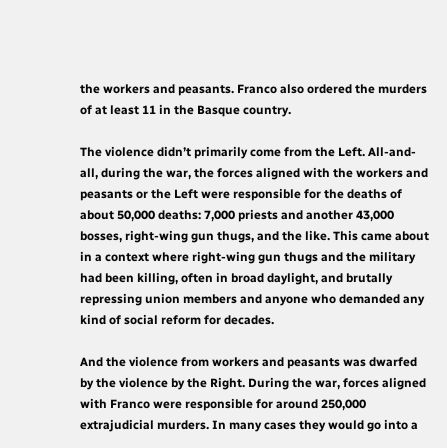the workers and peasants. Franco also ordered the murders of at least 11 in the Basque country.

The violence didn’t primarily come from the Left. All-and-all, during the war, the forces aligned with the workers and peasants or the Left were responsible for the deaths of about 50,000 deaths: 7,000 priests and another 43,000 bosses, right-wing gun thugs, and the like. This came about in a context where right-wing gun thugs and the military had been killing, often in broad daylight, and brutally repressing union members and anyone who demanded any kind of social reform for decades.

And the violence from workers and peasants was dwarfed by the violence by the Right. During the war, forces aligned with Franco were responsible for around 250,000 extrajudicial murders. In many cases they would go into a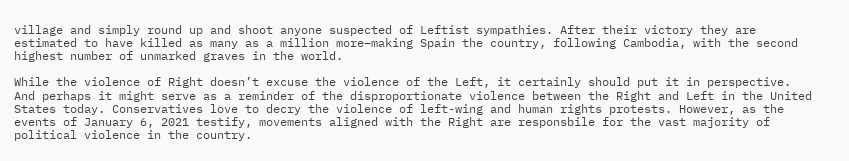village and simply round up and shoot anyone suspected of Leftist sympathies. After their victory they are estimated to have killed as many as a million more–making Spain the country, following Cambodia, with the second highest number of unmarked graves in the world.

While the violence of Right doesn’t excuse the violence of the Left, it certainly should put it in perspective. And perhaps it might serve as a reminder of the disproportionate violence between the Right and Left in the United States today. Conservatives love to decry the violence of left-wing and human rights protests. However, as the events of January 6, 2021 testify, movements aligned with the Right are responsbile for the vast majority of political violence in the country.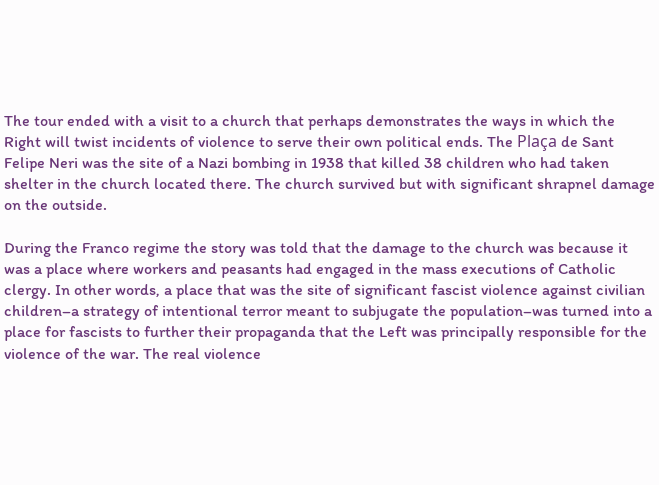The tour ended with a visit to a church that perhaps demonstrates the ways in which the Right will twist incidents of violence to serve their own political ends. The Plaça de Sant Felipe Neri was the site of a Nazi bombing in 1938 that killed 38 children who had taken shelter in the church located there. The church survived but with significant shrapnel damage on the outside.

During the Franco regime the story was told that the damage to the church was because it was a place where workers and peasants had engaged in the mass executions of Catholic clergy. In other words, a place that was the site of significant fascist violence against civilian children–a strategy of intentional terror meant to subjugate the population–was turned into a place for fascists to further their propaganda that the Left was principally responsible for the violence of the war. The real violence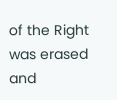of the Right was erased and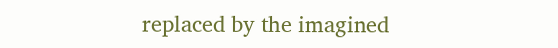replaced by the imagined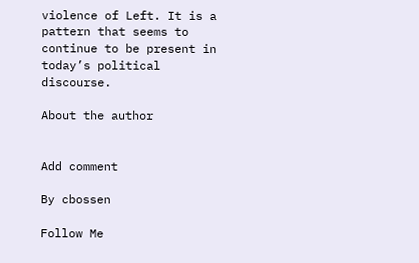violence of Left. It is a pattern that seems to continue to be present in today’s political discourse.

About the author


Add comment

By cbossen

Follow Me